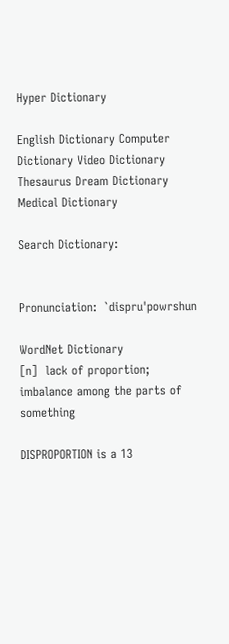Hyper Dictionary

English Dictionary Computer Dictionary Video Dictionary Thesaurus Dream Dictionary Medical Dictionary

Search Dictionary:


Pronunciation:  `dispru'powrshun

WordNet Dictionary
[n]  lack of proportion; imbalance among the parts of something

DISPROPORTION is a 13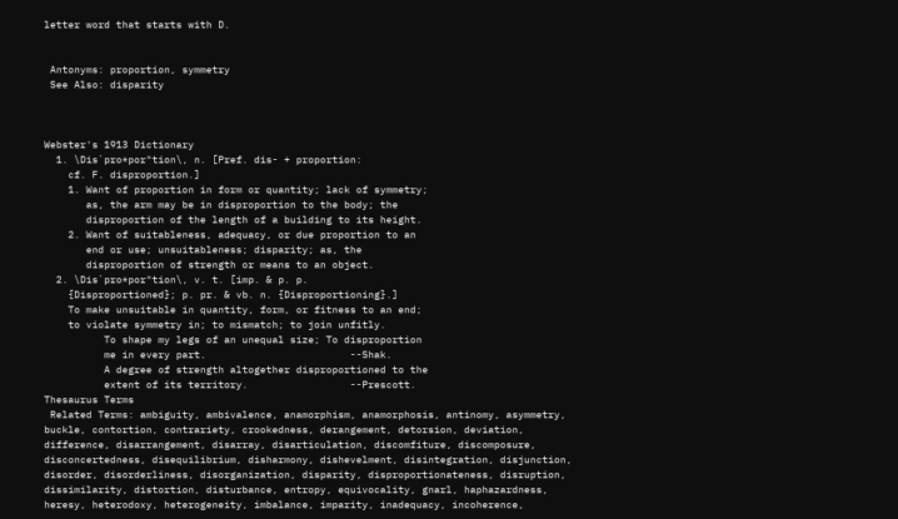letter word that starts with D.


 Antonyms: proportion, symmetry
 See Also: disparity



Webster's 1913 Dictionary
  1. \Dis`pro*por"tion\, n. [Pref. dis- + proportion:
    cf. F. disproportion.]
    1. Want of proportion in form or quantity; lack of symmetry;
       as, the arm may be in disproportion to the body; the
       disproportion of the length of a building to its height.
    2. Want of suitableness, adequacy, or due proportion to an
       end or use; unsuitableness; disparity; as, the
       disproportion of strength or means to an object.
  2. \Dis`pro*por"tion\, v. t. [imp. & p. p.
    {Disproportioned}; p. pr. & vb. n. {Disproportioning}.]
    To make unsuitable in quantity, form, or fitness to an end;
    to violate symmetry in; to mismatch; to join unfitly.
          To shape my legs of an unequal size; To disproportion
          me in every part.                        --Shak.
          A degree of strength altogether disproportioned to the
          extent of its territory.                 --Prescott.
Thesaurus Terms
 Related Terms: ambiguity, ambivalence, anamorphism, anamorphosis, antinomy, asymmetry, buckle, contortion, contrariety, crookedness, derangement, detorsion, deviation, difference, disarrangement, disarray, disarticulation, discomfiture, discomposure, disconcertedness, disequilibrium, disharmony, dishevelment, disintegration, disjunction, disorder, disorderliness, disorganization, disparity, disproportionateness, disruption, dissimilarity, distortion, disturbance, entropy, equivocality, gnarl, haphazardness, heresy, heterodoxy, heterogeneity, imbalance, imparity, inadequacy, incoherence,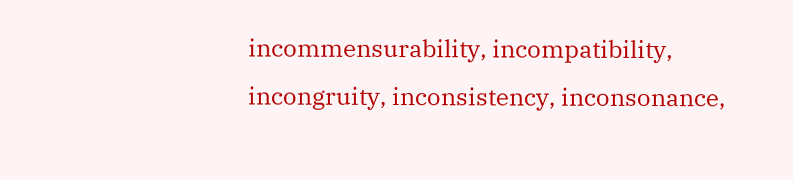incommensurability, incompatibility, incongruity, inconsistency, inconsonance,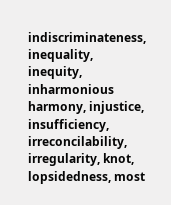indiscriminateness, inequality, inequity, inharmonious harmony, injustice, insufficiency, irreconcilability, irregularity, knot, lopsidedness, most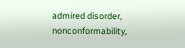admired disorder, nonconformability,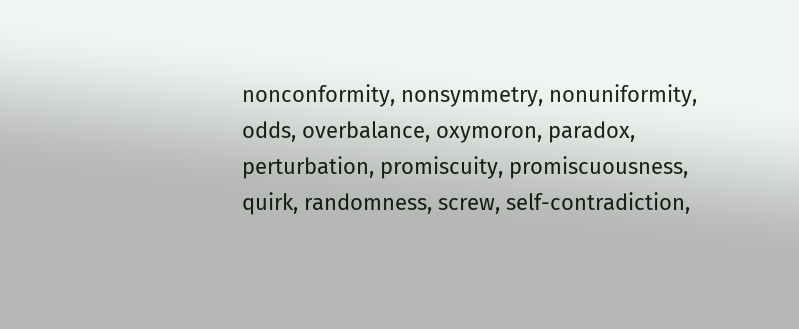nonconformity, nonsymmetry, nonuniformity, odds, overbalance, oxymoron, paradox, perturbation, promiscuity, promiscuousness, quirk, randomness, screw, self-contradiction,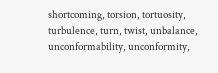shortcoming, torsion, tortuosity, turbulence, turn, twist, unbalance, unconformability, unconformity,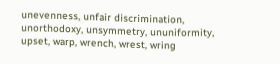unevenness, unfair discrimination, unorthodoxy, unsymmetry, ununiformity, upset, warp, wrench, wrest, wring